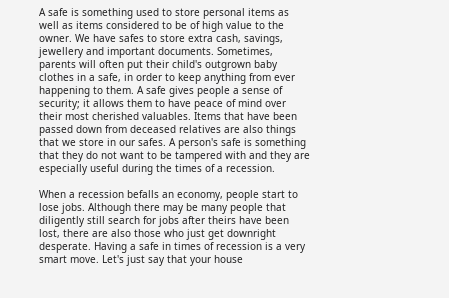A safe is something used to store personal items as well as items considered to be of high value to the owner. We have safes to store extra cash, savings, jewellery and important documents. Sometimes, parents will often put their child's outgrown baby clothes in a safe, in order to keep anything from ever happening to them. A safe gives people a sense of security; it allows them to have peace of mind over their most cherished valuables. Items that have been passed down from deceased relatives are also things that we store in our safes. A person's safe is something that they do not want to be tampered with and they are especially useful during the times of a recession.

When a recession befalls an economy, people start to lose jobs. Although there may be many people that diligently still search for jobs after theirs have been lost, there are also those who just get downright desperate. Having a safe in times of recession is a very smart move. Let's just say that your house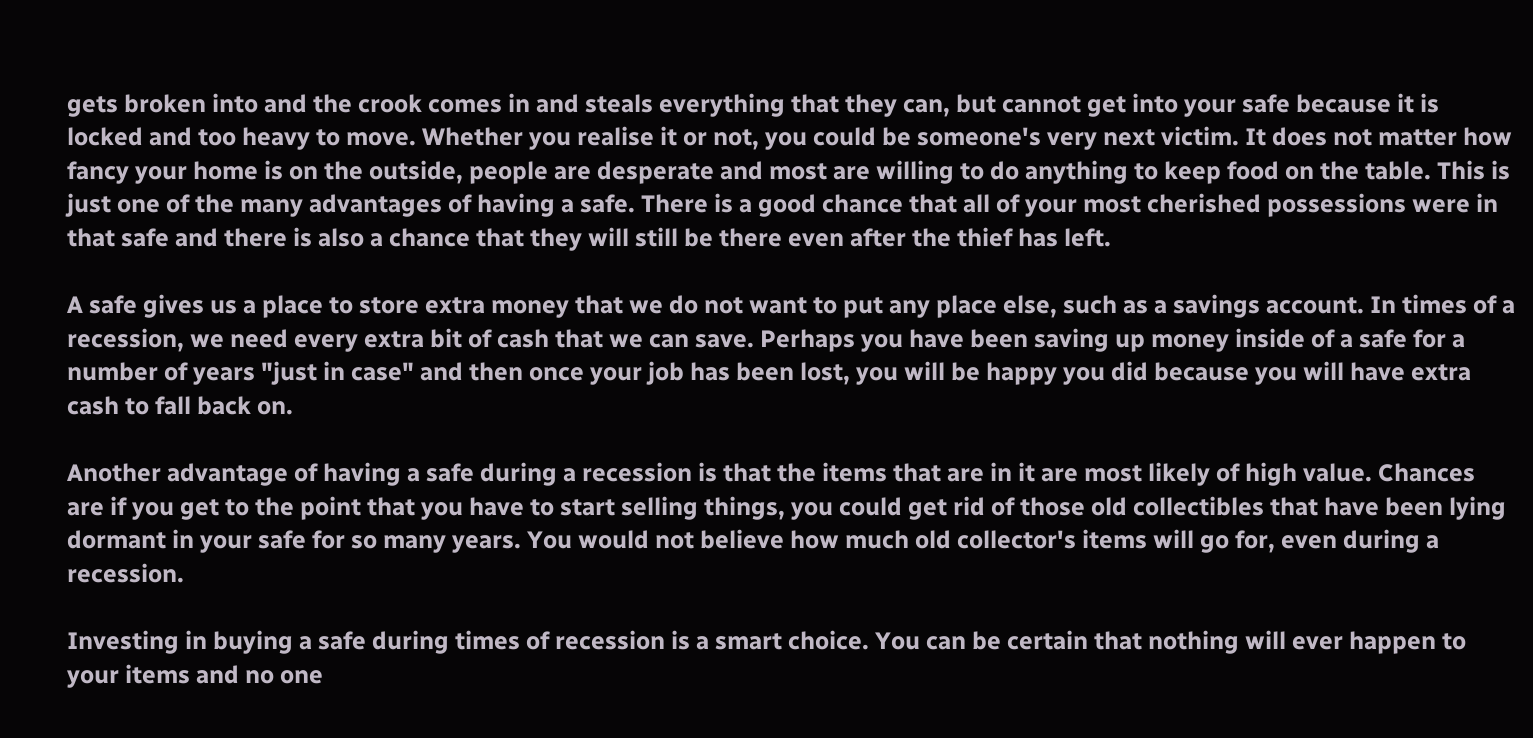gets broken into and the crook comes in and steals everything that they can, but cannot get into your safe because it is locked and too heavy to move. Whether you realise it or not, you could be someone's very next victim. It does not matter how fancy your home is on the outside, people are desperate and most are willing to do anything to keep food on the table. This is just one of the many advantages of having a safe. There is a good chance that all of your most cherished possessions were in that safe and there is also a chance that they will still be there even after the thief has left.

A safe gives us a place to store extra money that we do not want to put any place else, such as a savings account. In times of a recession, we need every extra bit of cash that we can save. Perhaps you have been saving up money inside of a safe for a number of years "just in case" and then once your job has been lost, you will be happy you did because you will have extra cash to fall back on.

Another advantage of having a safe during a recession is that the items that are in it are most likely of high value. Chances are if you get to the point that you have to start selling things, you could get rid of those old collectibles that have been lying dormant in your safe for so many years. You would not believe how much old collector's items will go for, even during a recession.

Investing in buying a safe during times of recession is a smart choice. You can be certain that nothing will ever happen to your items and no one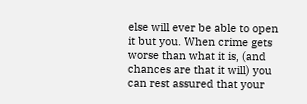else will ever be able to open it but you. When crime gets worse than what it is, (and chances are that it will) you can rest assured that your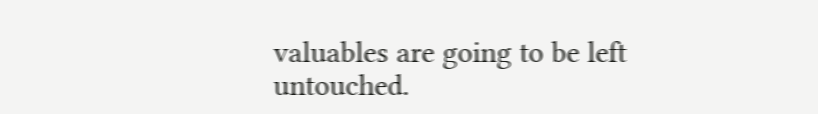valuables are going to be left untouched.